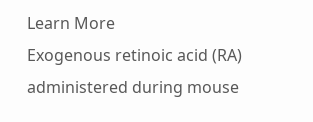Learn More
Exogenous retinoic acid (RA) administered during mouse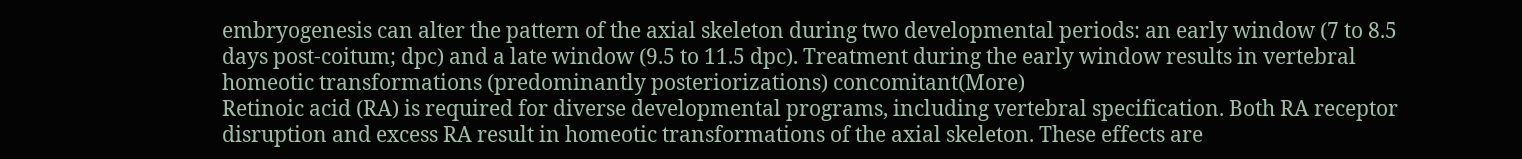embryogenesis can alter the pattern of the axial skeleton during two developmental periods: an early window (7 to 8.5 days post-coitum; dpc) and a late window (9.5 to 11.5 dpc). Treatment during the early window results in vertebral homeotic transformations (predominantly posteriorizations) concomitant(More)
Retinoic acid (RA) is required for diverse developmental programs, including vertebral specification. Both RA receptor disruption and excess RA result in homeotic transformations of the axial skeleton. These effects are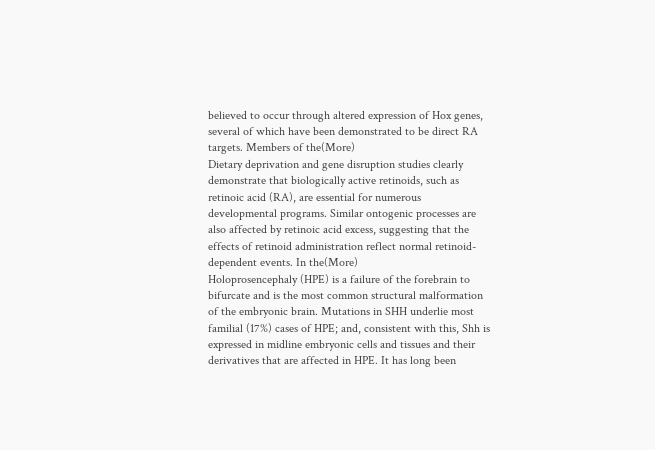believed to occur through altered expression of Hox genes, several of which have been demonstrated to be direct RA targets. Members of the(More)
Dietary deprivation and gene disruption studies clearly demonstrate that biologically active retinoids, such as retinoic acid (RA), are essential for numerous developmental programs. Similar ontogenic processes are also affected by retinoic acid excess, suggesting that the effects of retinoid administration reflect normal retinoid-dependent events. In the(More)
Holoprosencephaly (HPE) is a failure of the forebrain to bifurcate and is the most common structural malformation of the embryonic brain. Mutations in SHH underlie most familial (17%) cases of HPE; and, consistent with this, Shh is expressed in midline embryonic cells and tissues and their derivatives that are affected in HPE. It has long been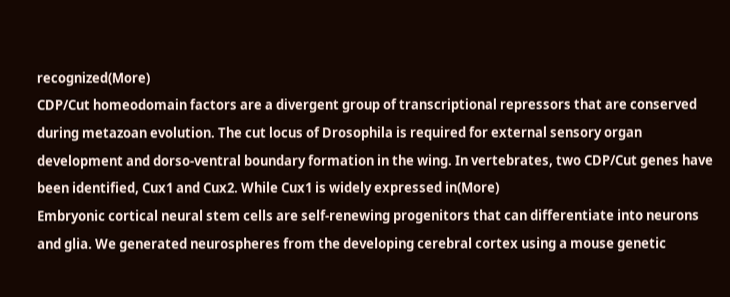recognized(More)
CDP/Cut homeodomain factors are a divergent group of transcriptional repressors that are conserved during metazoan evolution. The cut locus of Drosophila is required for external sensory organ development and dorso-ventral boundary formation in the wing. In vertebrates, two CDP/Cut genes have been identified, Cux1 and Cux2. While Cux1 is widely expressed in(More)
Embryonic cortical neural stem cells are self-renewing progenitors that can differentiate into neurons and glia. We generated neurospheres from the developing cerebral cortex using a mouse genetic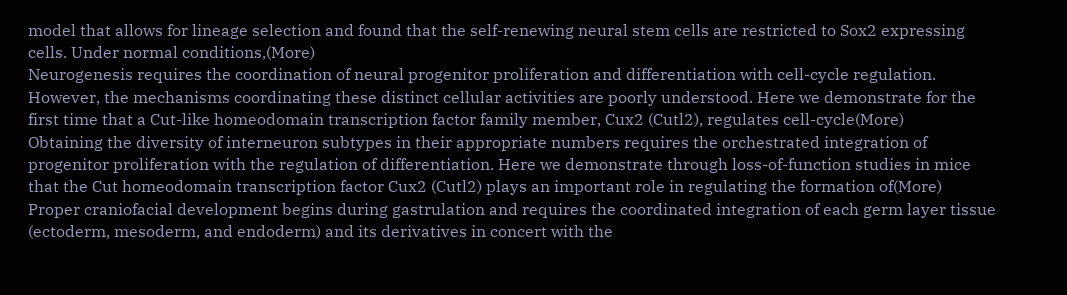model that allows for lineage selection and found that the self-renewing neural stem cells are restricted to Sox2 expressing cells. Under normal conditions,(More)
Neurogenesis requires the coordination of neural progenitor proliferation and differentiation with cell-cycle regulation. However, the mechanisms coordinating these distinct cellular activities are poorly understood. Here we demonstrate for the first time that a Cut-like homeodomain transcription factor family member, Cux2 (Cutl2), regulates cell-cycle(More)
Obtaining the diversity of interneuron subtypes in their appropriate numbers requires the orchestrated integration of progenitor proliferation with the regulation of differentiation. Here we demonstrate through loss-of-function studies in mice that the Cut homeodomain transcription factor Cux2 (Cutl2) plays an important role in regulating the formation of(More)
Proper craniofacial development begins during gastrulation and requires the coordinated integration of each germ layer tissue (ectoderm, mesoderm, and endoderm) and its derivatives in concert with the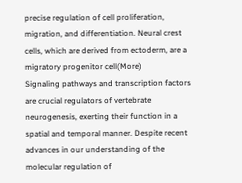precise regulation of cell proliferation, migration, and differentiation. Neural crest cells, which are derived from ectoderm, are a migratory progenitor cell(More)
Signaling pathways and transcription factors are crucial regulators of vertebrate neurogenesis, exerting their function in a spatial and temporal manner. Despite recent advances in our understanding of the molecular regulation of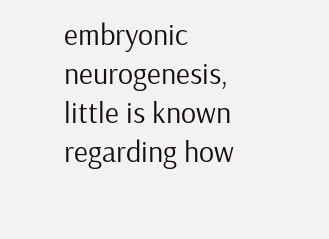embryonic neurogenesis, little is known regarding how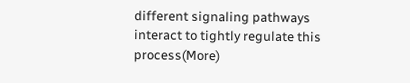different signaling pathways interact to tightly regulate this process(More)